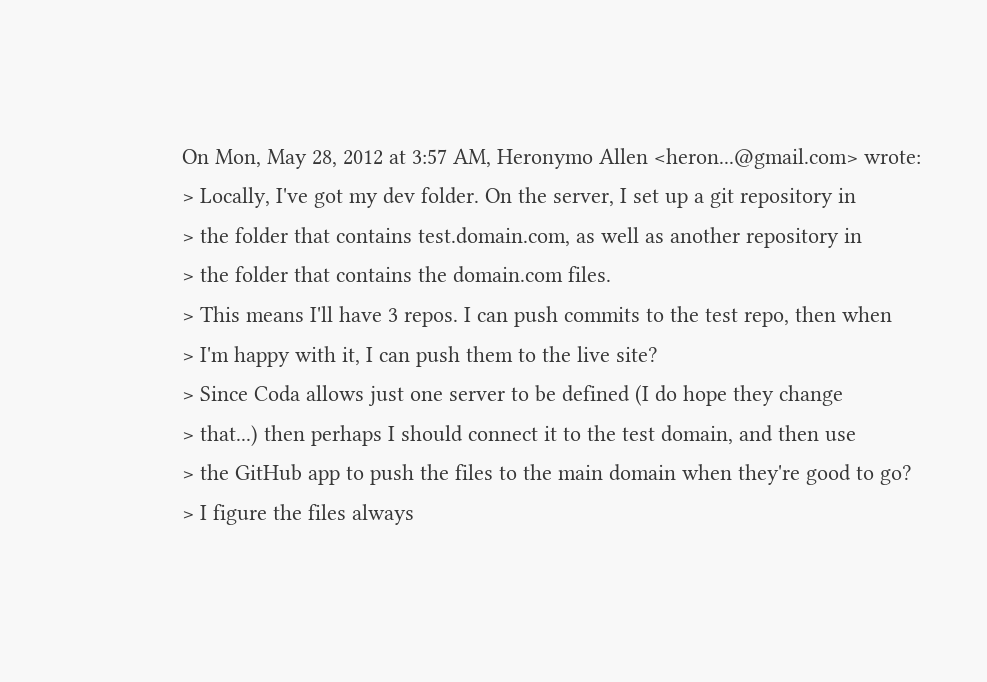On Mon, May 28, 2012 at 3:57 AM, Heronymo Allen <heron...@gmail.com> wrote:
> Locally, I've got my dev folder. On the server, I set up a git repository in
> the folder that contains test.domain.com, as well as another repository in
> the folder that contains the domain.com files.
> This means I'll have 3 repos. I can push commits to the test repo, then when
> I'm happy with it, I can push them to the live site?
> Since Coda allows just one server to be defined (I do hope they change
> that...) then perhaps I should connect it to the test domain, and then use
> the GitHub app to push the files to the main domain when they're good to go?
> I figure the files always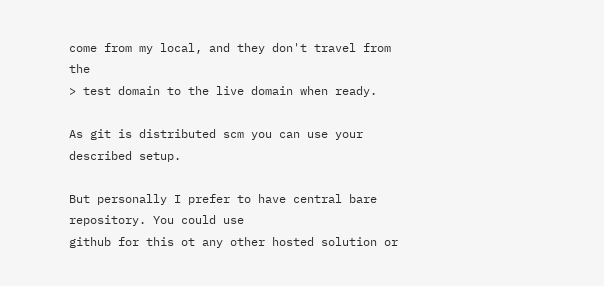come from my local, and they don't travel from the
> test domain to the live domain when ready.

As git is distributed scm you can use your described setup.

But personally I prefer to have central bare repository. You could use
github for this ot any other hosted solution or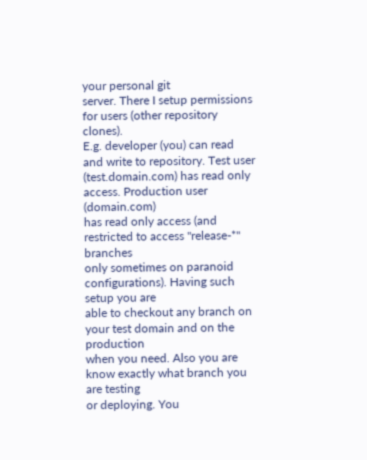your personal git
server. There I setup permissions for users (other repository clones).
E.g. developer (you) can read and write to repository. Test user
(test.domain.com) has read only access. Production user (domain.com)
has read only access (and restricted to access "release-*" branches
only sometimes on paranoid configurations). Having such setup you are
able to checkout any branch on your test domain and on the production
when you need. Also you are know exactly what branch you are testing
or deploying. You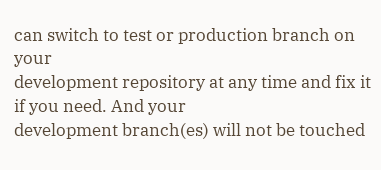can switch to test or production branch on your
development repository at any time and fix it if you need. And your
development branch(es) will not be touched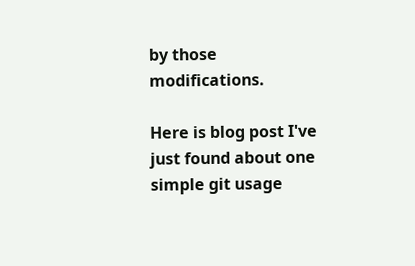by those modifications.

Here is blog post I've just found about one simple git usage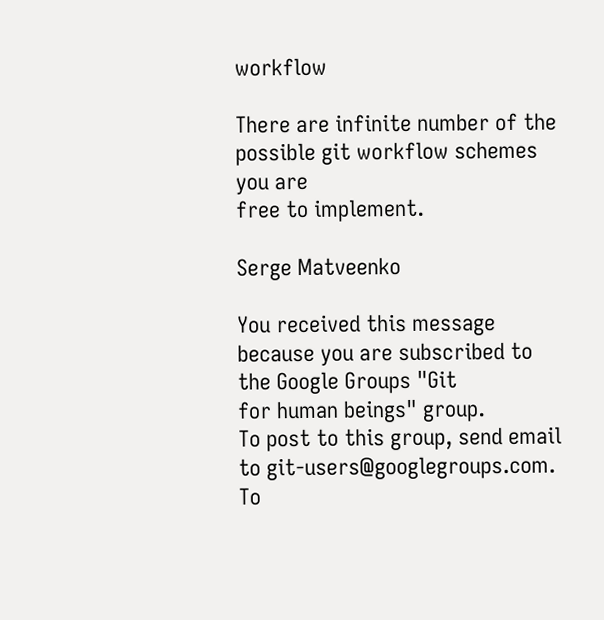workflow

There are infinite number of the possible git workflow schemes you are
free to implement.

Serge Matveenko

You received this message because you are subscribed to the Google Groups "Git
for human beings" group.
To post to this group, send email to git-users@googlegroups.com.
To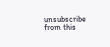unsubscribe from this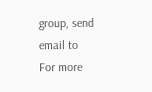group, send email to
For more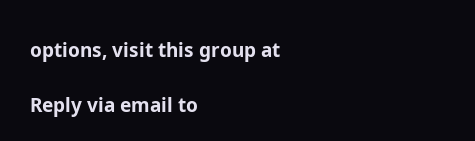options, visit this group at

Reply via email to